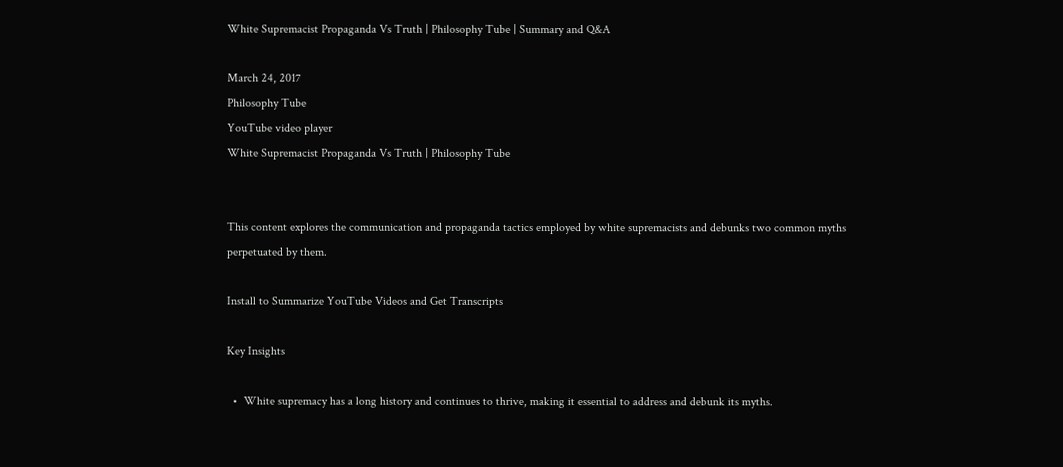White Supremacist Propaganda Vs Truth | Philosophy Tube | Summary and Q&A

March 24, 2017
Philosophy Tube
YouTube video player
White Supremacist Propaganda Vs Truth | Philosophy Tube


This content explores the communication and propaganda tactics employed by white supremacists and debunks two common myths perpetuated by them.

Install to Summarize YouTube Videos and Get Transcripts

Key Insights

  •  White supremacy has a long history and continues to thrive, making it essential to address and debunk its myths.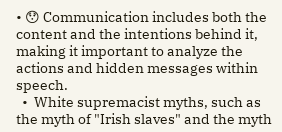• 😯 Communication includes both the content and the intentions behind it, making it important to analyze the actions and hidden messages within speech.
  •  White supremacist myths, such as the myth of "Irish slaves" and the myth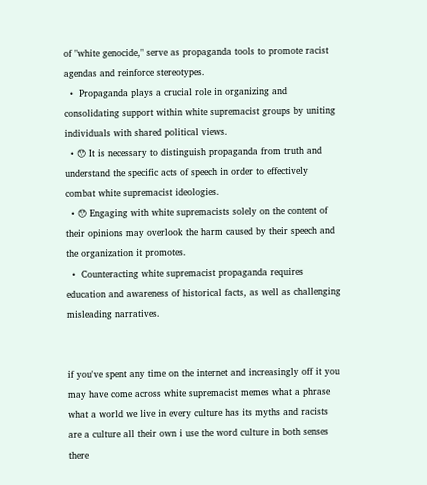of "white genocide," serve as propaganda tools to promote racist agendas and reinforce stereotypes.
  •  Propaganda plays a crucial role in organizing and consolidating support within white supremacist groups by uniting individuals with shared political views.
  • 😯 It is necessary to distinguish propaganda from truth and understand the specific acts of speech in order to effectively combat white supremacist ideologies.
  • 😯 Engaging with white supremacists solely on the content of their opinions may overlook the harm caused by their speech and the organization it promotes.
  •  Counteracting white supremacist propaganda requires education and awareness of historical facts, as well as challenging misleading narratives.


if you've spent any time on the internet and increasingly off it you may have come across white supremacist memes what a phrase what a world we live in every culture has its myths and racists are a culture all their own i use the word culture in both senses there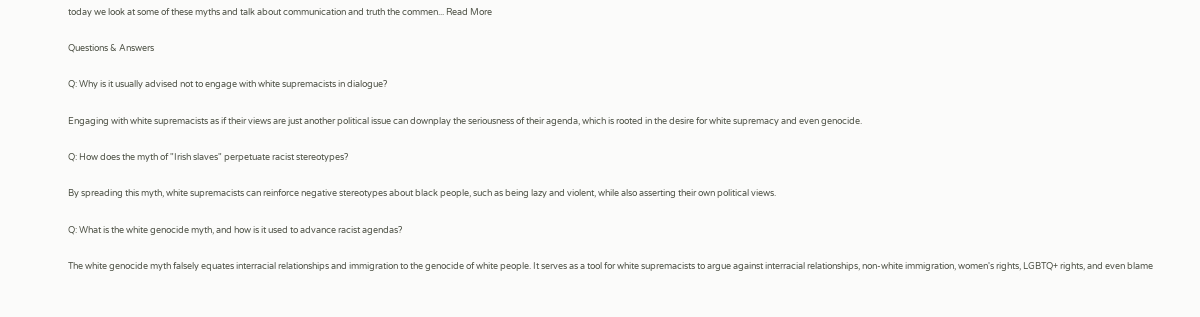today we look at some of these myths and talk about communication and truth the commen... Read More

Questions & Answers

Q: Why is it usually advised not to engage with white supremacists in dialogue?

Engaging with white supremacists as if their views are just another political issue can downplay the seriousness of their agenda, which is rooted in the desire for white supremacy and even genocide.

Q: How does the myth of "Irish slaves" perpetuate racist stereotypes?

By spreading this myth, white supremacists can reinforce negative stereotypes about black people, such as being lazy and violent, while also asserting their own political views.

Q: What is the white genocide myth, and how is it used to advance racist agendas?

The white genocide myth falsely equates interracial relationships and immigration to the genocide of white people. It serves as a tool for white supremacists to argue against interracial relationships, non-white immigration, women's rights, LGBTQ+ rights, and even blame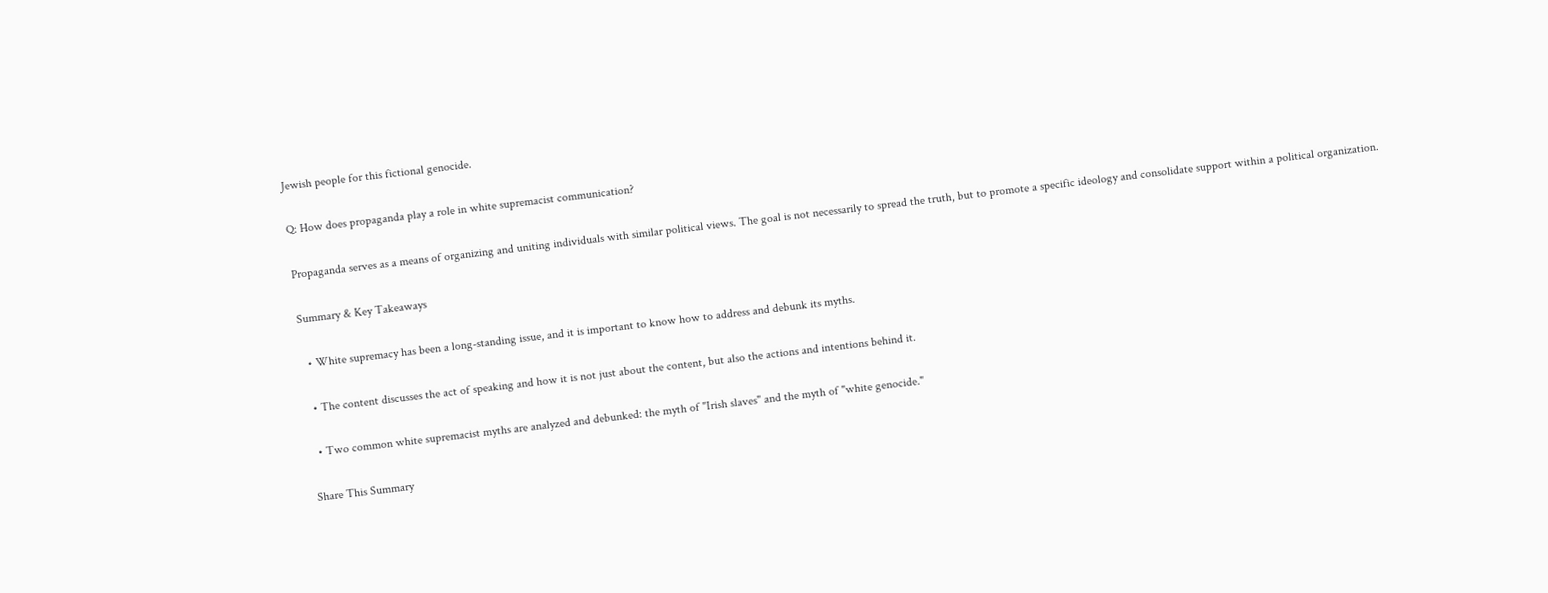Jewish people for this fictional genocide.

Q: How does propaganda play a role in white supremacist communication?

Propaganda serves as a means of organizing and uniting individuals with similar political views. The goal is not necessarily to spread the truth, but to promote a specific ideology and consolidate support within a political organization.

Summary & Key Takeaways

  • White supremacy has been a long-standing issue, and it is important to know how to address and debunk its myths.

  • The content discusses the act of speaking and how it is not just about the content, but also the actions and intentions behind it.

  • Two common white supremacist myths are analyzed and debunked: the myth of "Irish slaves" and the myth of "white genocide."

Share This Summary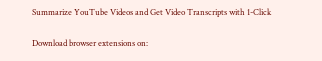Summarize YouTube Videos and Get Video Transcripts with 1-Click

Download browser extensions on: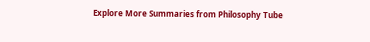Explore More Summaries from Philosophy Tube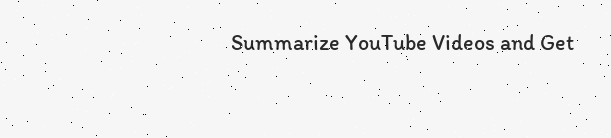Summarize YouTube Videos and Get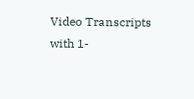Video Transcripts with 1-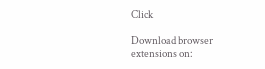Click

Download browser extensions on: